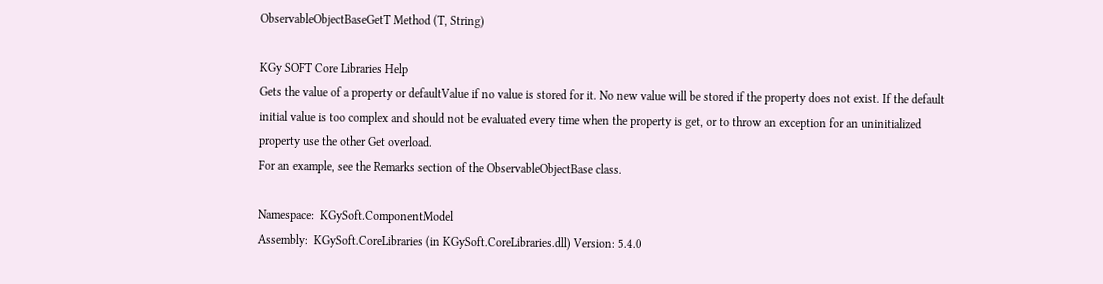ObservableObjectBaseGetT Method (T, String)

KGy SOFT Core Libraries Help
Gets the value of a property or defaultValue if no value is stored for it. No new value will be stored if the property does not exist. If the default initial value is too complex and should not be evaluated every time when the property is get, or to throw an exception for an uninitialized property use the other Get overload.
For an example, see the Remarks section of the ObservableObjectBase class.

Namespace:  KGySoft.ComponentModel
Assembly:  KGySoft.CoreLibraries (in KGySoft.CoreLibraries.dll) Version: 5.4.0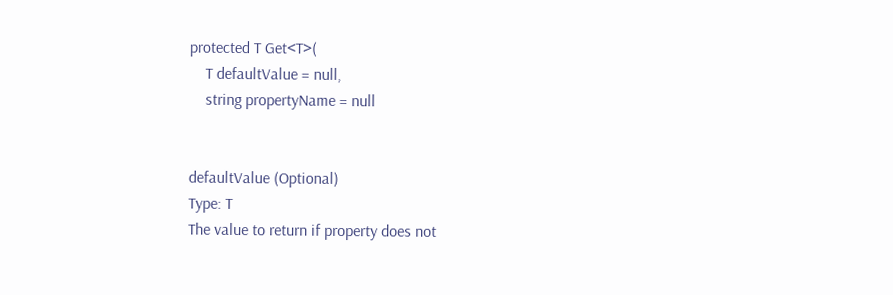protected T Get<T>(
    T defaultValue = null,
    string propertyName = null


defaultValue (Optional)
Type: T
The value to return if property does not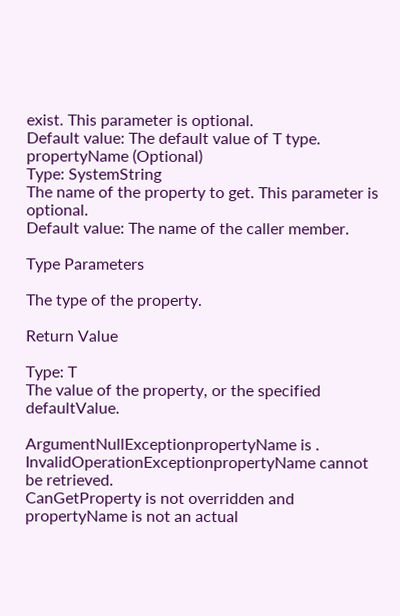exist. This parameter is optional.
Default value: The default value of T type.
propertyName (Optional)
Type: SystemString
The name of the property to get. This parameter is optional.
Default value: The name of the caller member.

Type Parameters

The type of the property.

Return Value

Type: T
The value of the property, or the specified defaultValue.

ArgumentNullExceptionpropertyName is .
InvalidOperationExceptionpropertyName cannot be retrieved.
CanGetProperty is not overridden and propertyName is not an actual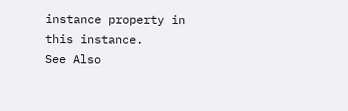instance property in this instance.
See Also